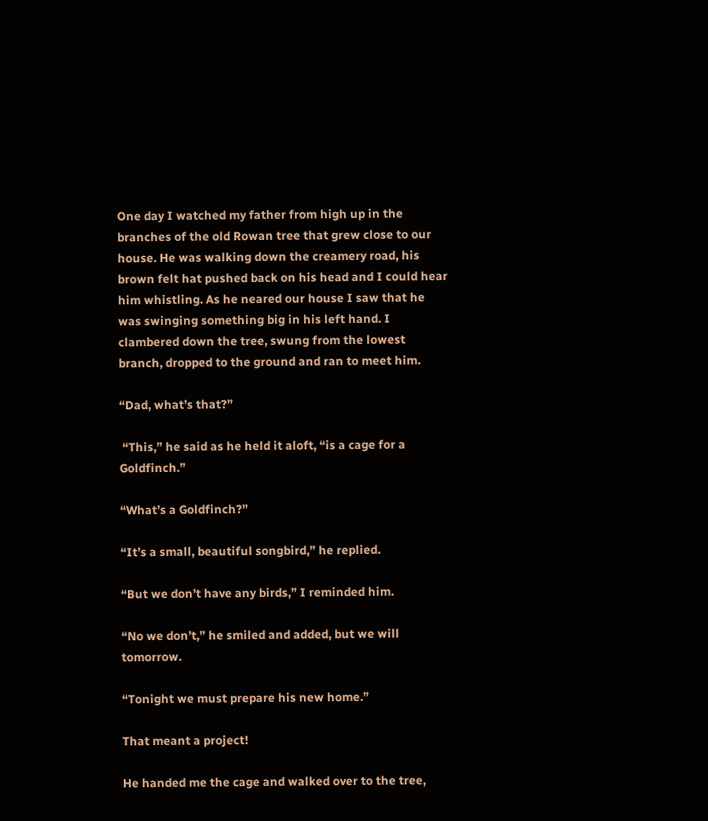One day I watched my father from high up in the branches of the old Rowan tree that grew close to our house. He was walking down the creamery road, his brown felt hat pushed back on his head and I could hear him whistling. As he neared our house I saw that he was swinging something big in his left hand. I clambered down the tree, swung from the lowest branch, dropped to the ground and ran to meet him.

“Dad, what’s that?”

 “This,” he said as he held it aloft, “is a cage for a Goldfinch.”

“What’s a Goldfinch?”

“It’s a small, beautiful songbird,” he replied.

“But we don’t have any birds,” I reminded him.

“No we don’t,” he smiled and added, but we will tomorrow.

“Tonight we must prepare his new home.”

That meant a project!

He handed me the cage and walked over to the tree,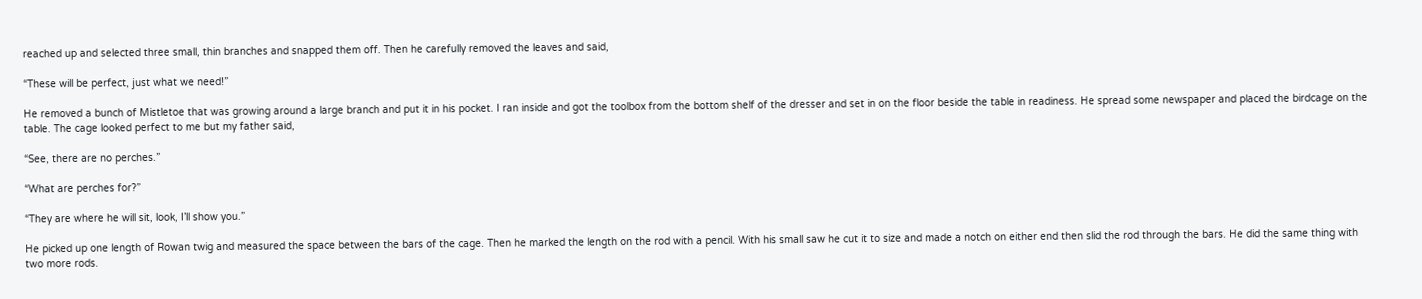reached up and selected three small, thin branches and snapped them off. Then he carefully removed the leaves and said,

“These will be perfect, just what we need!”

He removed a bunch of Mistletoe that was growing around a large branch and put it in his pocket. I ran inside and got the toolbox from the bottom shelf of the dresser and set in on the floor beside the table in readiness. He spread some newspaper and placed the birdcage on the table. The cage looked perfect to me but my father said,

“See, there are no perches.”

“What are perches for?”

“They are where he will sit, look, I’ll show you.”

He picked up one length of Rowan twig and measured the space between the bars of the cage. Then he marked the length on the rod with a pencil. With his small saw he cut it to size and made a notch on either end then slid the rod through the bars. He did the same thing with two more rods.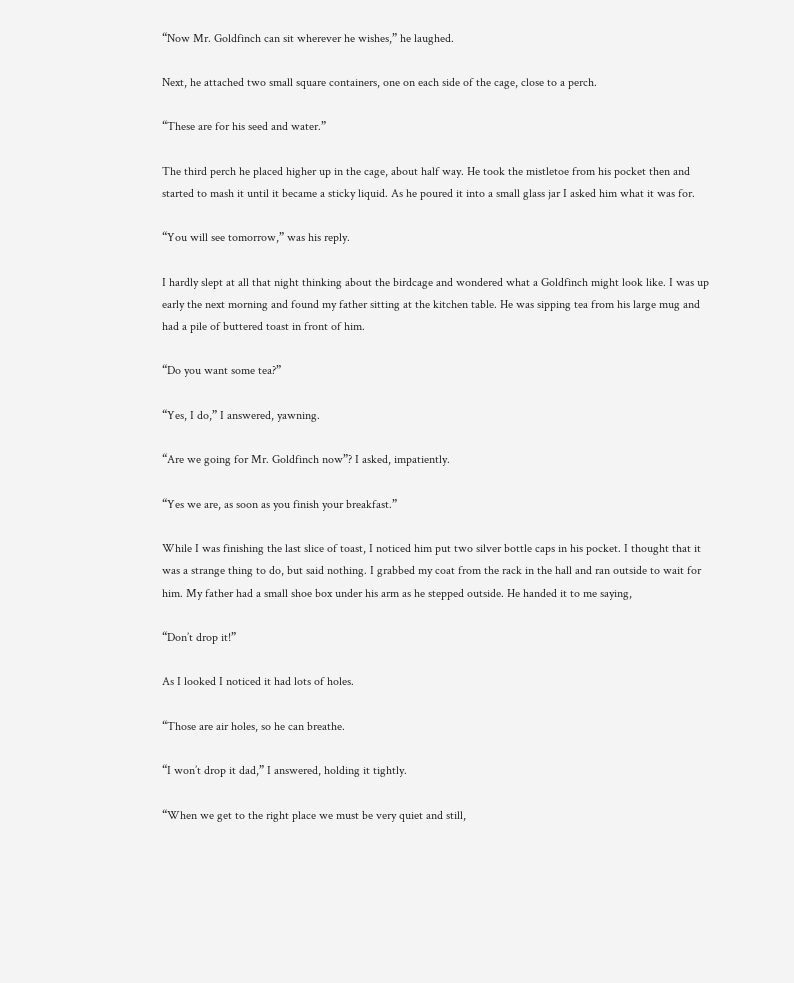“Now Mr. Goldfinch can sit wherever he wishes,” he laughed.

Next, he attached two small square containers, one on each side of the cage, close to a perch.

“These are for his seed and water.”

The third perch he placed higher up in the cage, about half way. He took the mistletoe from his pocket then and started to mash it until it became a sticky liquid. As he poured it into a small glass jar I asked him what it was for.

“You will see tomorrow,” was his reply.

I hardly slept at all that night thinking about the birdcage and wondered what a Goldfinch might look like. I was up early the next morning and found my father sitting at the kitchen table. He was sipping tea from his large mug and had a pile of buttered toast in front of him.

“Do you want some tea?”

“Yes, I do,” I answered, yawning.

“Are we going for Mr. Goldfinch now”? I asked, impatiently.

“Yes we are, as soon as you finish your breakfast.”

While I was finishing the last slice of toast, I noticed him put two silver bottle caps in his pocket. I thought that it was a strange thing to do, but said nothing. I grabbed my coat from the rack in the hall and ran outside to wait for him. My father had a small shoe box under his arm as he stepped outside. He handed it to me saying,

“Don’t drop it!”

As I looked I noticed it had lots of holes.

“Those are air holes, so he can breathe.

“I won’t drop it dad,” I answered, holding it tightly.

“When we get to the right place we must be very quiet and still,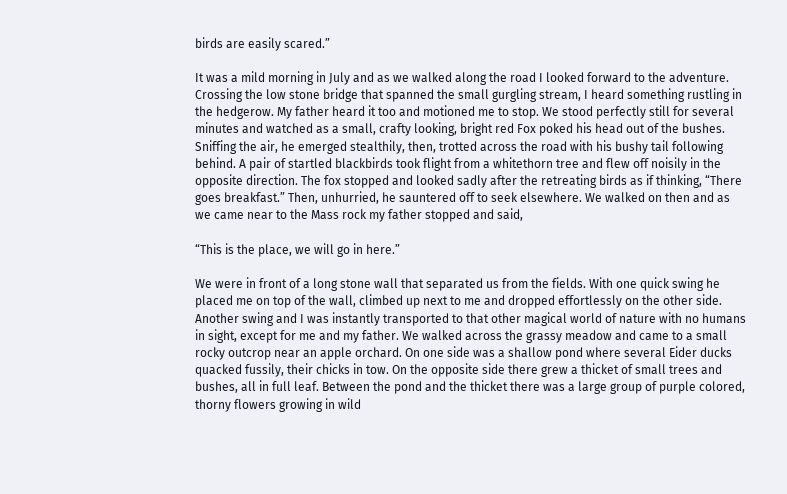birds are easily scared.”

It was a mild morning in July and as we walked along the road I looked forward to the adventure. Crossing the low stone bridge that spanned the small gurgling stream, I heard something rustling in the hedgerow. My father heard it too and motioned me to stop. We stood perfectly still for several minutes and watched as a small, crafty looking, bright red Fox poked his head out of the bushes. Sniffing the air, he emerged stealthily, then, trotted across the road with his bushy tail following behind. A pair of startled blackbirds took flight from a whitethorn tree and flew off noisily in the opposite direction. The fox stopped and looked sadly after the retreating birds as if thinking, “There goes breakfast.” Then, unhurried, he sauntered off to seek elsewhere. We walked on then and as we came near to the Mass rock my father stopped and said,

“This is the place, we will go in here.”

We were in front of a long stone wall that separated us from the fields. With one quick swing he placed me on top of the wall, climbed up next to me and dropped effortlessly on the other side. Another swing and I was instantly transported to that other magical world of nature with no humans in sight, except for me and my father. We walked across the grassy meadow and came to a small rocky outcrop near an apple orchard. On one side was a shallow pond where several Eider ducks quacked fussily, their chicks in tow. On the opposite side there grew a thicket of small trees and bushes, all in full leaf. Between the pond and the thicket there was a large group of purple colored, thorny flowers growing in wild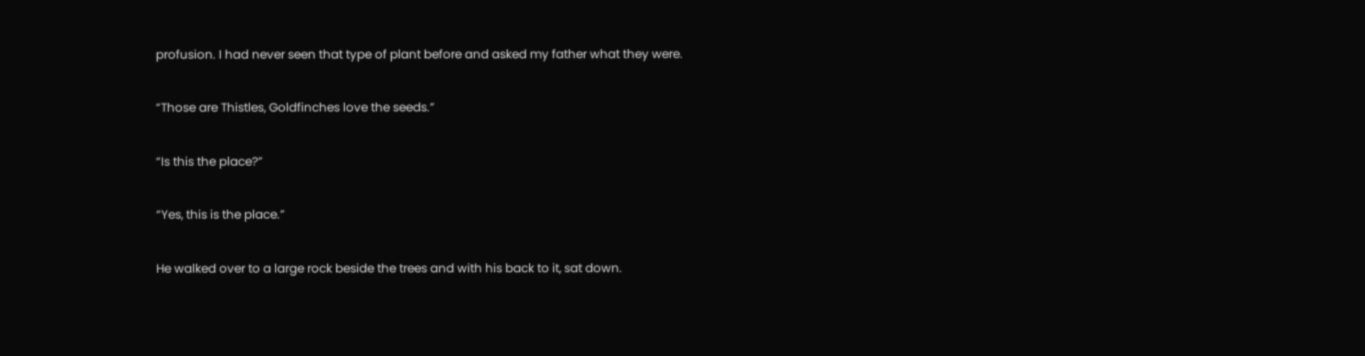profusion. I had never seen that type of plant before and asked my father what they were.

“Those are Thistles, Goldfinches love the seeds.”

“Is this the place?”

“Yes, this is the place.”

He walked over to a large rock beside the trees and with his back to it, sat down.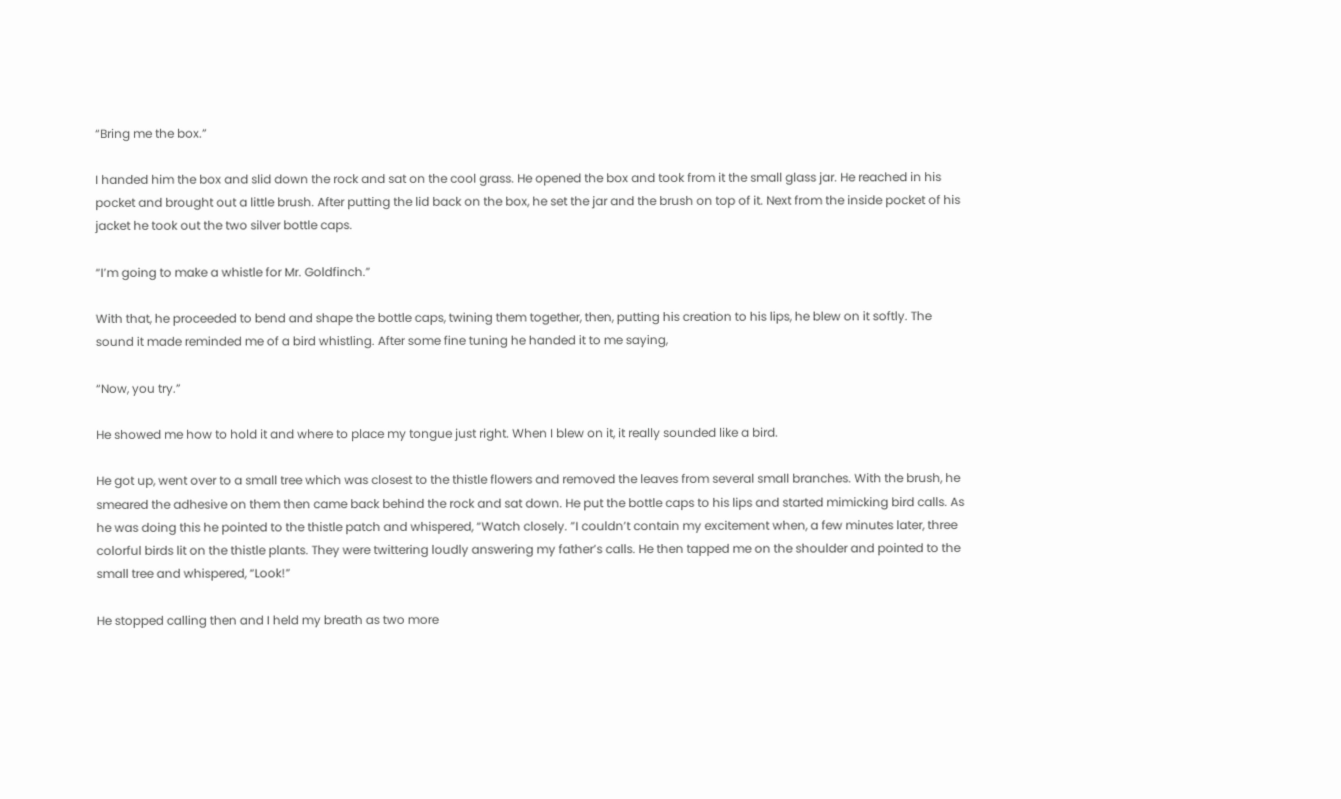“Bring me the box.”

I handed him the box and slid down the rock and sat on the cool grass. He opened the box and took from it the small glass jar. He reached in his pocket and brought out a little brush. After putting the lid back on the box, he set the jar and the brush on top of it. Next from the inside pocket of his jacket he took out the two silver bottle caps.

“I’m going to make a whistle for Mr. Goldfinch.”

With that, he proceeded to bend and shape the bottle caps, twining them together, then, putting his creation to his lips, he blew on it softly. The sound it made reminded me of a bird whistling. After some fine tuning he handed it to me saying,

“Now, you try.”

He showed me how to hold it and where to place my tongue just right. When I blew on it, it really sounded like a bird.

He got up, went over to a small tree which was closest to the thistle flowers and removed the leaves from several small branches. With the brush, he smeared the adhesive on them then came back behind the rock and sat down. He put the bottle caps to his lips and started mimicking bird calls. As he was doing this he pointed to the thistle patch and whispered, “Watch closely. ”I couldn’t contain my excitement when, a few minutes later, three colorful birds lit on the thistle plants. They were twittering loudly answering my father’s calls. He then tapped me on the shoulder and pointed to the small tree and whispered, “Look!”

He stopped calling then and I held my breath as two more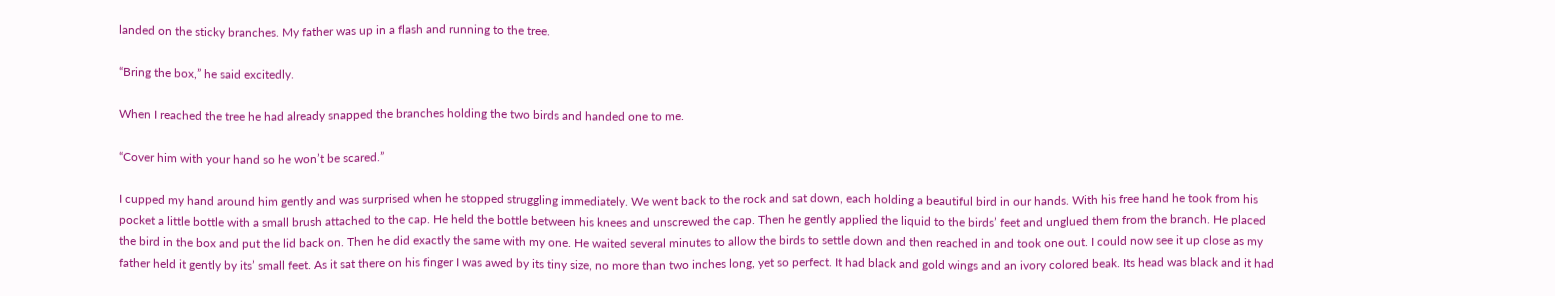landed on the sticky branches. My father was up in a flash and running to the tree.

“Bring the box,” he said excitedly.

When I reached the tree he had already snapped the branches holding the two birds and handed one to me.

“Cover him with your hand so he won’t be scared.”

I cupped my hand around him gently and was surprised when he stopped struggling immediately. We went back to the rock and sat down, each holding a beautiful bird in our hands. With his free hand he took from his pocket a little bottle with a small brush attached to the cap. He held the bottle between his knees and unscrewed the cap. Then he gently applied the liquid to the birds’ feet and unglued them from the branch. He placed the bird in the box and put the lid back on. Then he did exactly the same with my one. He waited several minutes to allow the birds to settle down and then reached in and took one out. I could now see it up close as my father held it gently by its’ small feet. As it sat there on his finger I was awed by its tiny size, no more than two inches long, yet so perfect. It had black and gold wings and an ivory colored beak. Its head was black and it had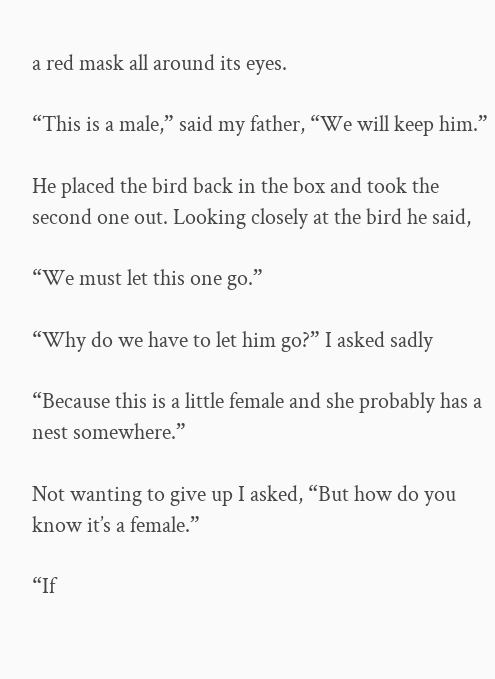a red mask all around its eyes.

“This is a male,” said my father, “We will keep him.”

He placed the bird back in the box and took the second one out. Looking closely at the bird he said,

“We must let this one go.”

“Why do we have to let him go?” I asked sadly

“Because this is a little female and she probably has a nest somewhere.”

Not wanting to give up I asked, “But how do you know it’s a female.”

“If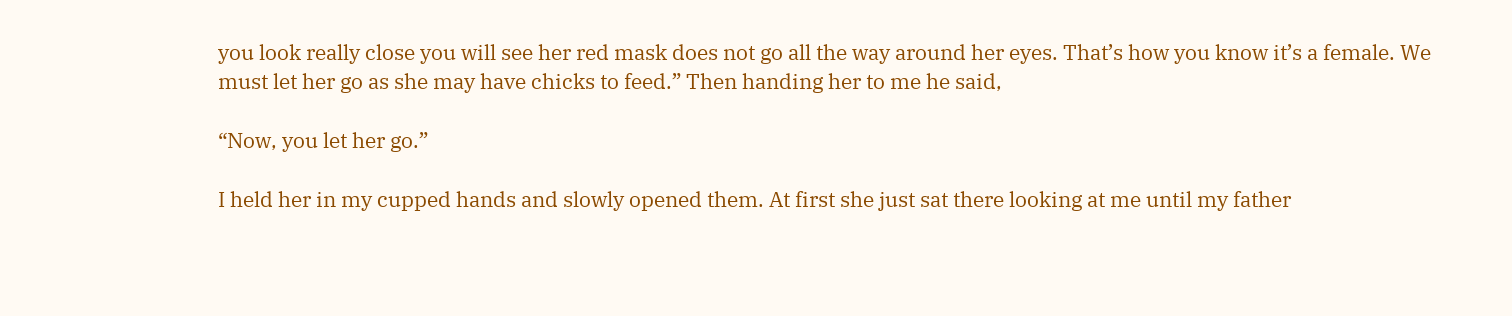you look really close you will see her red mask does not go all the way around her eyes. That’s how you know it’s a female. We must let her go as she may have chicks to feed.” Then handing her to me he said,

“Now, you let her go.”

I held her in my cupped hands and slowly opened them. At first she just sat there looking at me until my father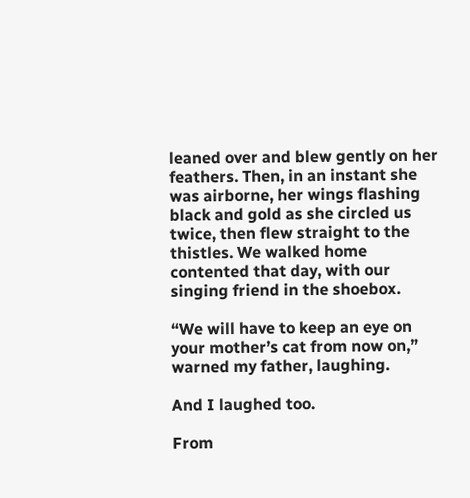leaned over and blew gently on her feathers. Then, in an instant she was airborne, her wings flashing black and gold as she circled us twice, then flew straight to the thistles. We walked home contented that day, with our singing friend in the shoebox.

“We will have to keep an eye on your mother’s cat from now on,” warned my father, laughing.

And I laughed too.

From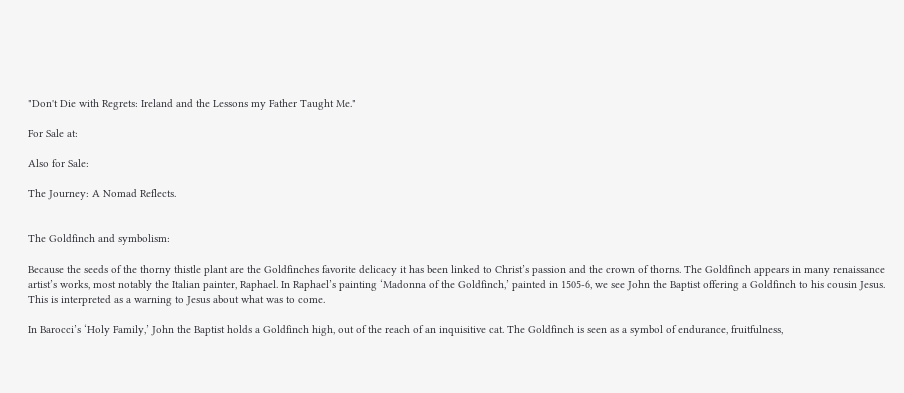"Don't Die with Regrets: Ireland and the Lessons my Father Taught Me."

For Sale at:

Also for Sale:

The Journey: A Nomad Reflects.


The Goldfinch and symbolism:

Because the seeds of the thorny thistle plant are the Goldfinches favorite delicacy it has been linked to Christ’s passion and the crown of thorns. The Goldfinch appears in many renaissance artist’s works, most notably the Italian painter, Raphael. In Raphael’s painting ‘Madonna of the Goldfinch,’ painted in 1505-6, we see John the Baptist offering a Goldfinch to his cousin Jesus. This is interpreted as a warning to Jesus about what was to come.

In Barocci’s ‘Holy Family,’ John the Baptist holds a Goldfinch high, out of the reach of an inquisitive cat. The Goldfinch is seen as a symbol of endurance, fruitfulness,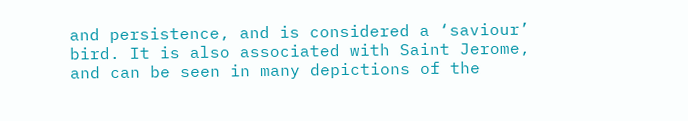and persistence, and is considered a ‘saviour’ bird. It is also associated with Saint Jerome, and can be seen in many depictions of the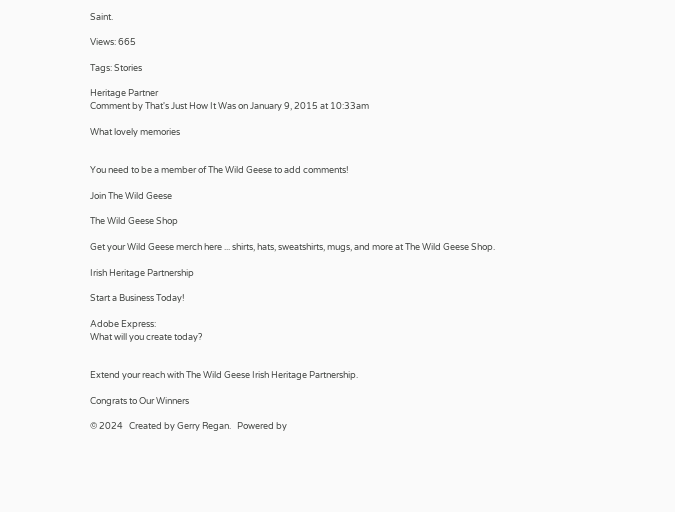Saint.

Views: 665

Tags: Stories

Heritage Partner
Comment by That's Just How It Was on January 9, 2015 at 10:33am

What lovely memories


You need to be a member of The Wild Geese to add comments!

Join The Wild Geese

The Wild Geese Shop

Get your Wild Geese merch here ... shirts, hats, sweatshirts, mugs, and more at The Wild Geese Shop.

Irish Heritage Partnership

Start a Business Today!

Adobe Express:
What will you create today?


Extend your reach with The Wild Geese Irish Heritage Partnership.

Congrats to Our Winners

© 2024   Created by Gerry Regan.   Powered by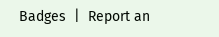Badges  |  Report an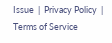Issue  |  Privacy Policy  |  Terms of Service